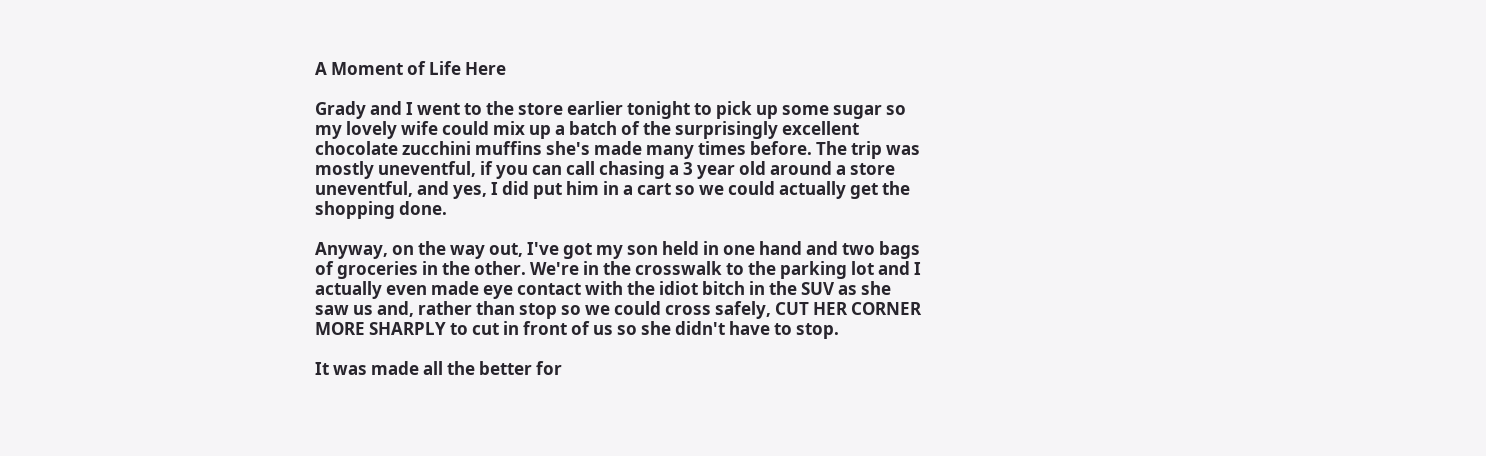A Moment of Life Here

Grady and I went to the store earlier tonight to pick up some sugar so my lovely wife could mix up a batch of the surprisingly excellent chocolate zucchini muffins she's made many times before. The trip was mostly uneventful, if you can call chasing a 3 year old around a store uneventful, and yes, I did put him in a cart so we could actually get the shopping done.

Anyway, on the way out, I've got my son held in one hand and two bags of groceries in the other. We're in the crosswalk to the parking lot and I actually even made eye contact with the idiot bitch in the SUV as she saw us and, rather than stop so we could cross safely, CUT HER CORNER MORE SHARPLY to cut in front of us so she didn't have to stop.

It was made all the better for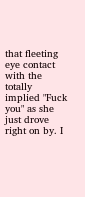that fleeting eye contact with the totally implied "Fuck you" as she just drove right on by. I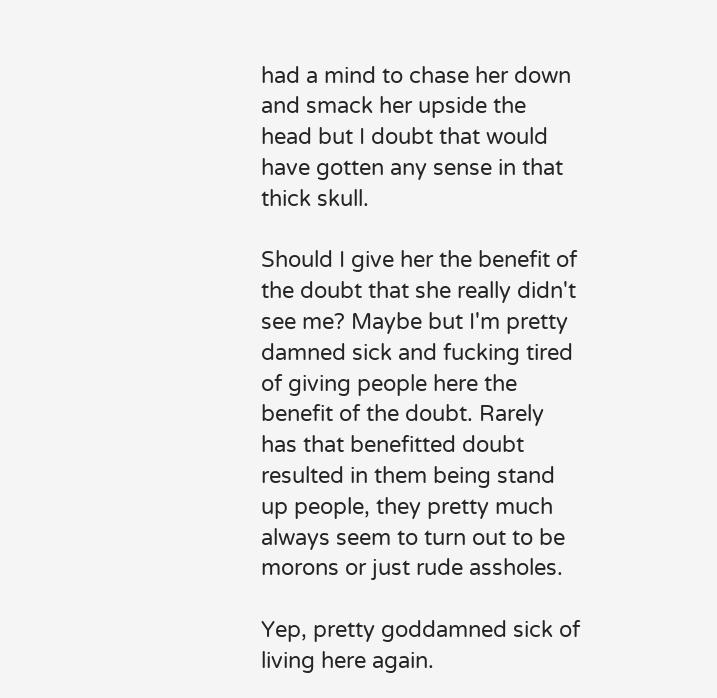had a mind to chase her down and smack her upside the head but I doubt that would have gotten any sense in that thick skull.

Should I give her the benefit of the doubt that she really didn't see me? Maybe but I'm pretty damned sick and fucking tired of giving people here the benefit of the doubt. Rarely has that benefitted doubt resulted in them being stand up people, they pretty much always seem to turn out to be morons or just rude assholes.

Yep, pretty goddamned sick of living here again.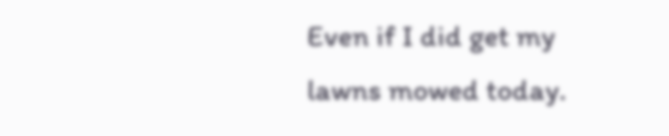Even if I did get my lawns mowed today.